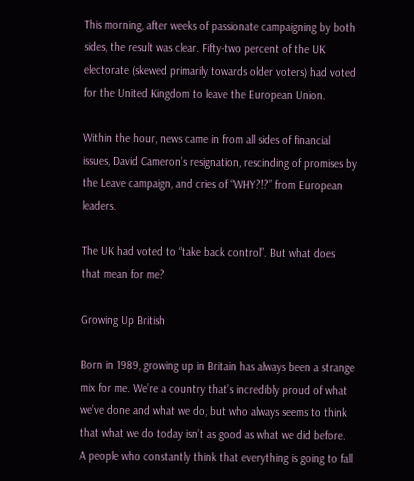This morning, after weeks of passionate campaigning by both sides, the result was clear. Fifty-two percent of the UK electorate (skewed primarily towards older voters) had voted for the United Kingdom to leave the European Union.

Within the hour, news came in from all sides of financial issues, David Cameron’s resignation, rescinding of promises by the Leave campaign, and cries of “WHY?!?” from European leaders.

The UK had voted to “take back control”. But what does that mean for me?

Growing Up British

Born in 1989, growing up in Britain has always been a strange mix for me. We’re a country that’s incredibly proud of what we’ve done and what we do, but who always seems to think that what we do today isn’t as good as what we did before. A people who constantly think that everything is going to fall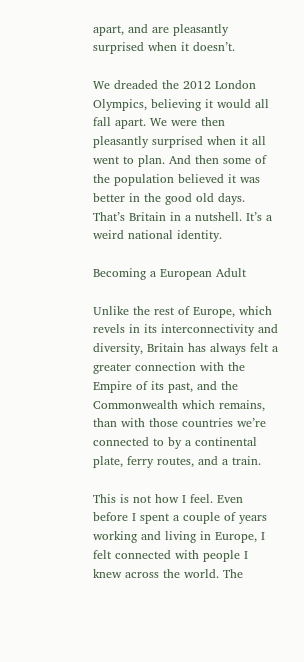apart, and are pleasantly surprised when it doesn’t.

We dreaded the 2012 London Olympics, believing it would all fall apart. We were then pleasantly surprised when it all went to plan. And then some of the population believed it was better in the good old days. That’s Britain in a nutshell. It’s a weird national identity.

Becoming a European Adult

Unlike the rest of Europe, which revels in its interconnectivity and diversity, Britain has always felt a greater connection with the Empire of its past, and the Commonwealth which remains, than with those countries we’re connected to by a continental plate, ferry routes, and a train.

This is not how I feel. Even before I spent a couple of years working and living in Europe, I felt connected with people I knew across the world. The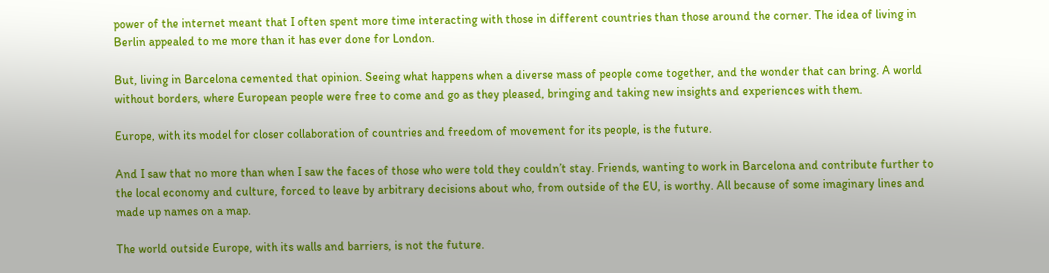power of the internet meant that I often spent more time interacting with those in different countries than those around the corner. The idea of living in Berlin appealed to me more than it has ever done for London.

But, living in Barcelona cemented that opinion. Seeing what happens when a diverse mass of people come together, and the wonder that can bring. A world without borders, where European people were free to come and go as they pleased, bringing and taking new insights and experiences with them.

Europe, with its model for closer collaboration of countries and freedom of movement for its people, is the future.

And I saw that no more than when I saw the faces of those who were told they couldn’t stay. Friends, wanting to work in Barcelona and contribute further to the local economy and culture, forced to leave by arbitrary decisions about who, from outside of the EU, is worthy. All because of some imaginary lines and made up names on a map.

The world outside Europe, with its walls and barriers, is not the future.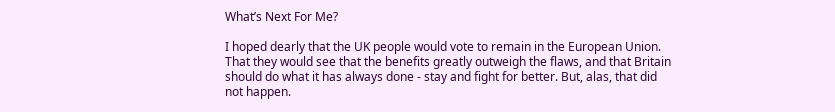What’s Next For Me?

I hoped dearly that the UK people would vote to remain in the European Union. That they would see that the benefits greatly outweigh the flaws, and that Britain should do what it has always done - stay and fight for better. But, alas, that did not happen.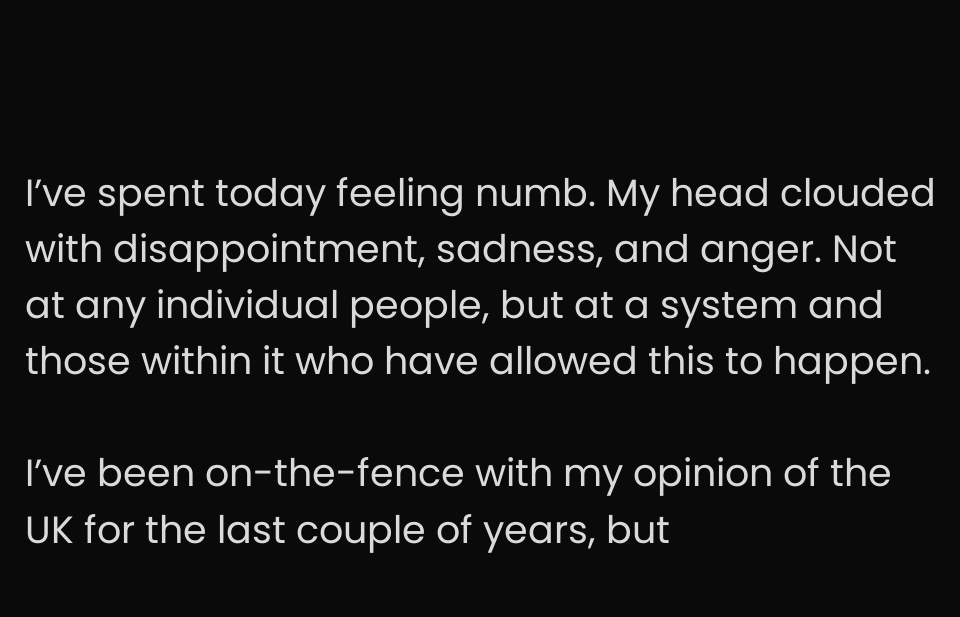I’ve spent today feeling numb. My head clouded with disappointment, sadness, and anger. Not at any individual people, but at a system and those within it who have allowed this to happen.

I’ve been on-the-fence with my opinion of the UK for the last couple of years, but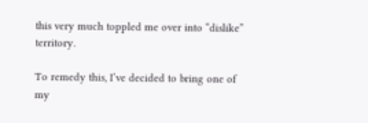this very much toppled me over into “dislike” territory.

To remedy this, I’ve decided to bring one of my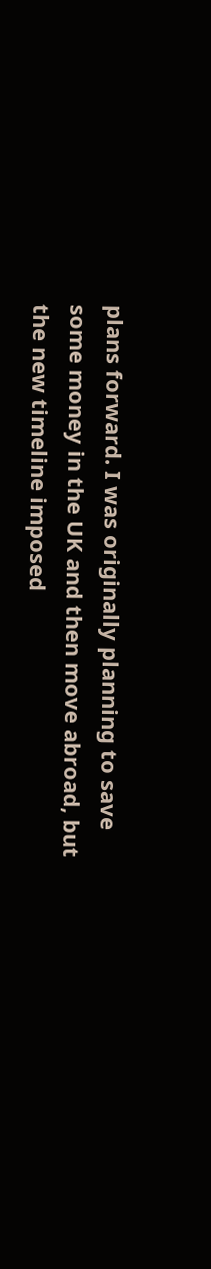plans forward. I was originally planning to save some money in the UK and then move abroad, but the new timeline imposed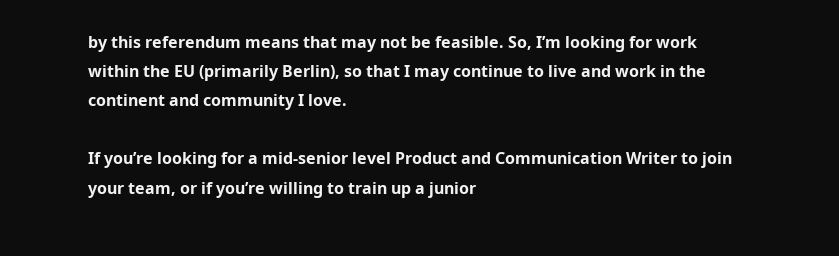by this referendum means that may not be feasible. So, I’m looking for work within the EU (primarily Berlin), so that I may continue to live and work in the continent and community I love.

If you’re looking for a mid-senior level Product and Communication Writer to join your team, or if you’re willing to train up a junior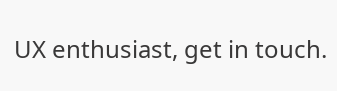UX enthusiast, get in touch.